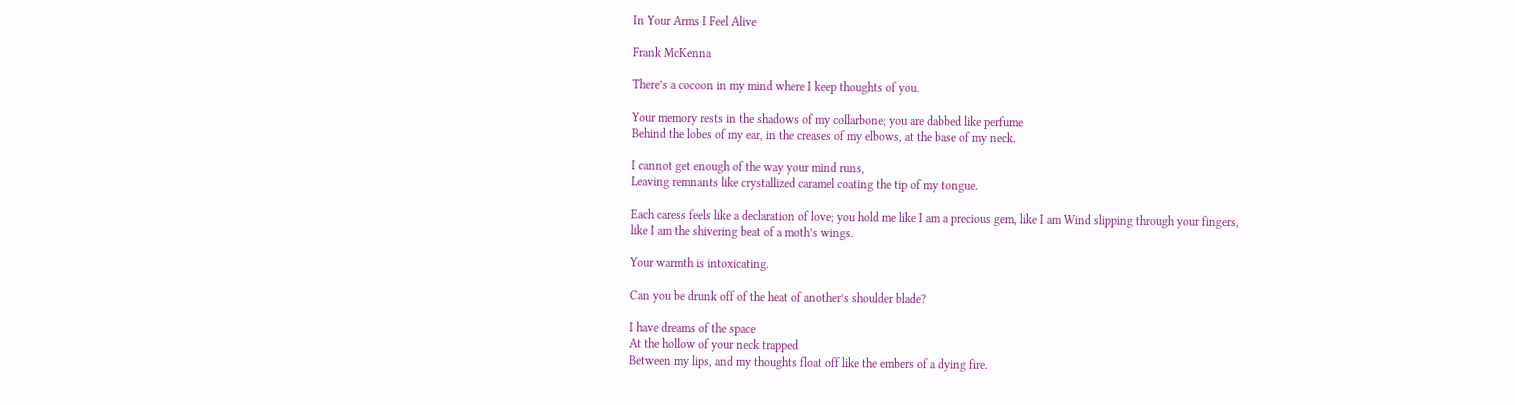In Your Arms I Feel Alive

Frank McKenna

There’s a cocoon in my mind where I keep thoughts of you.

Your memory rests in the shadows of my collarbone; you are dabbed like perfume
Behind the lobes of my ear, in the creases of my elbows, at the base of my neck.

I cannot get enough of the way your mind runs,
Leaving remnants like crystallized caramel coating the tip of my tongue.

Each caress feels like a declaration of love; you hold me like I am a precious gem, like I am Wind slipping through your fingers, like I am the shivering beat of a moth’s wings.

Your warmth is intoxicating.

Can you be drunk off of the heat of another’s shoulder blade?

I have dreams of the space
At the hollow of your neck trapped
Between my lips, and my thoughts float off like the embers of a dying fire.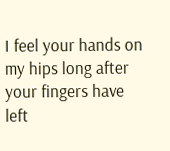I feel your hands on my hips long after your fingers have left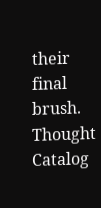their final brush. Thought Catalog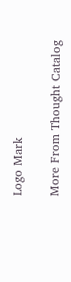Logo Mark

More From Thought Catalog